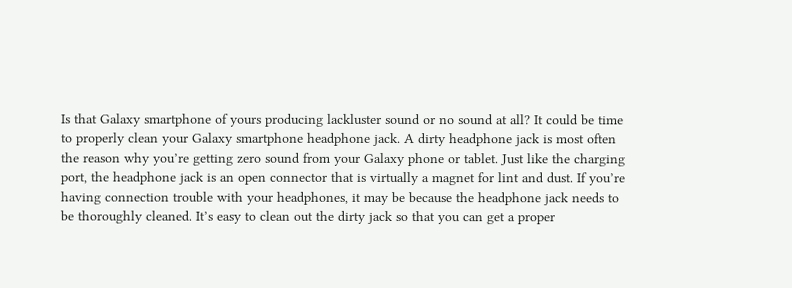Is that Galaxy smartphone of yours producing lackluster sound or no sound at all? It could be time to properly clean your Galaxy smartphone headphone jack. A dirty headphone jack is most often the reason why you’re getting zero sound from your Galaxy phone or tablet. Just like the charging port, the headphone jack is an open connector that is virtually a magnet for lint and dust. If you’re having connection trouble with your headphones, it may be because the headphone jack needs to be thoroughly cleaned. It’s easy to clean out the dirty jack so that you can get a proper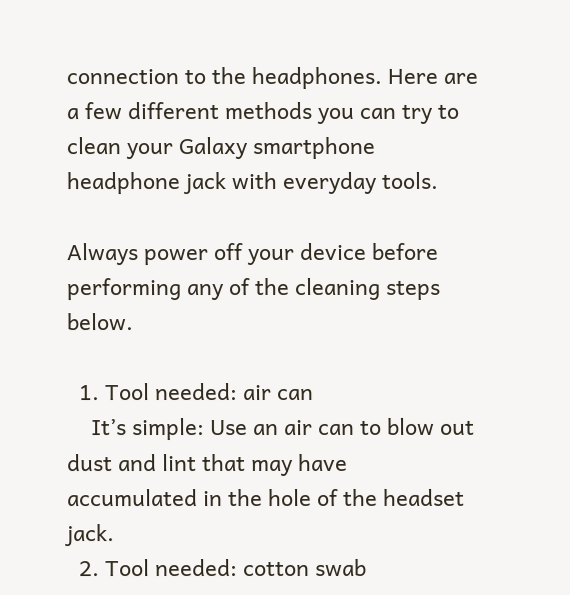connection to the headphones. Here are a few different methods you can try to clean your Galaxy smartphone headphone jack with everyday tools.

Always power off your device before performing any of the cleaning steps below.

  1. Tool needed: air can
    It’s simple: Use an air can to blow out dust and lint that may have accumulated in the hole of the headset jack.
  2. Tool needed: cotton swab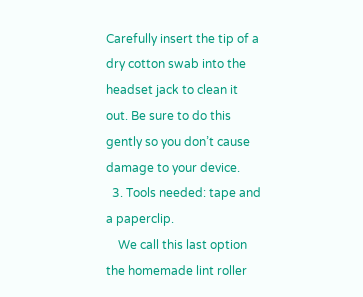Carefully insert the tip of a dry cotton swab into the headset jack to clean it out. Be sure to do this gently so you don’t cause damage to your device.
  3. Tools needed: tape and a paperclip.
    We call this last option the homemade lint roller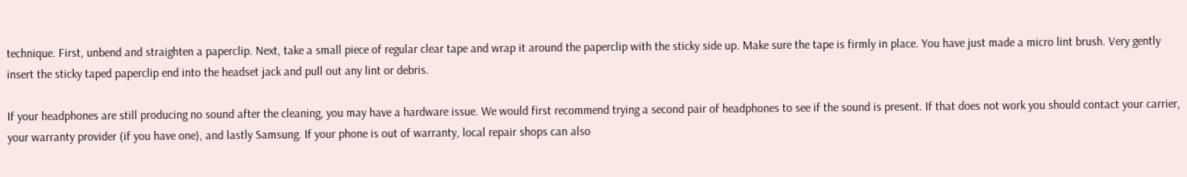technique. First, unbend and straighten a paperclip. Next, take a small piece of regular clear tape and wrap it around the paperclip with the sticky side up. Make sure the tape is firmly in place. You have just made a micro lint brush. Very gently insert the sticky taped paperclip end into the headset jack and pull out any lint or debris.

If your headphones are still producing no sound after the cleaning, you may have a hardware issue. We would first recommend trying a second pair of headphones to see if the sound is present. If that does not work you should contact your carrier, your warranty provider (if you have one), and lastly Samsung. If your phone is out of warranty, local repair shops can also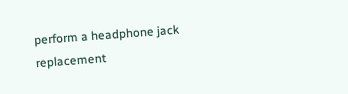perform a headphone jack replacement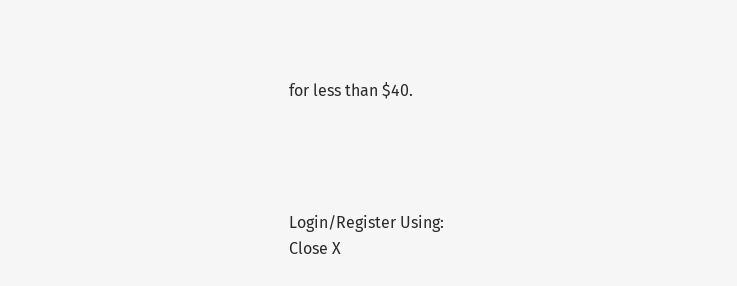for less than $40.




Login/Register Using:
Close X